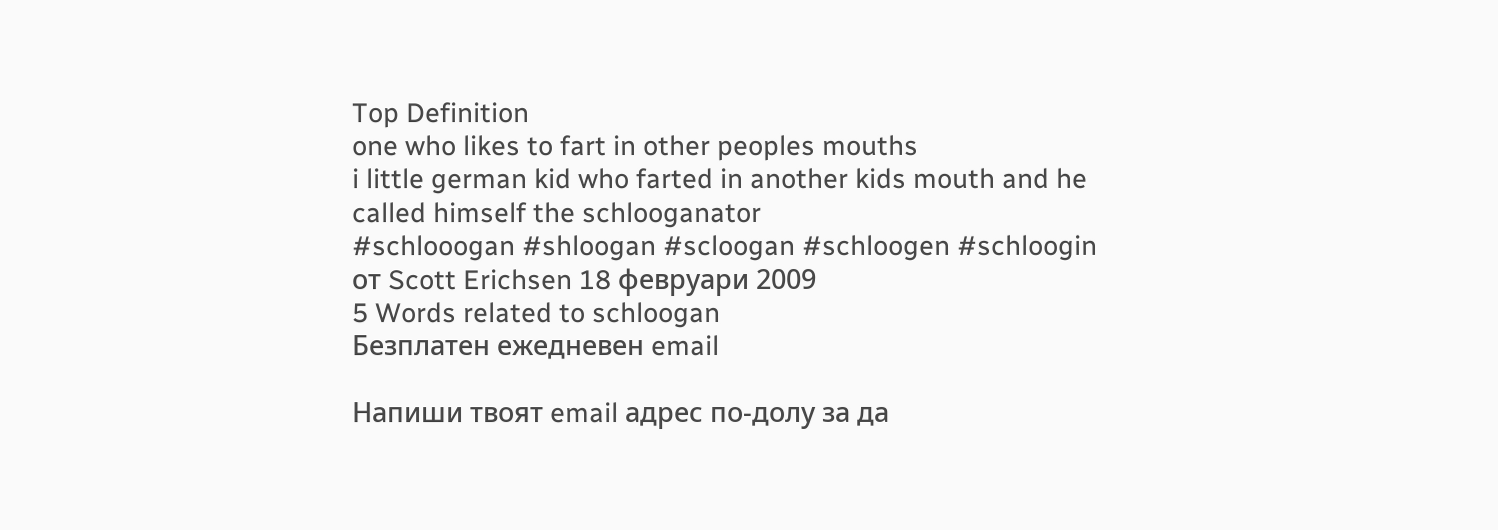Top Definition
one who likes to fart in other peoples mouths
i little german kid who farted in another kids mouth and he called himself the schlooganator
#schlooogan #shloogan #scloogan #schloogen #schloogin
от Scott Erichsen 18 февруари 2009
5 Words related to schloogan
Безплатен ежедневен email

Напиши твоят email адрес по-долу за да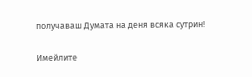получаваш Думата на деня всяка сутрин!

Имейлите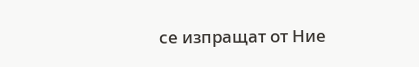се изпращат от Ние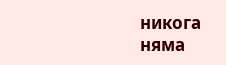никога няма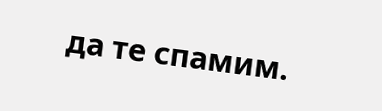да те спамим.